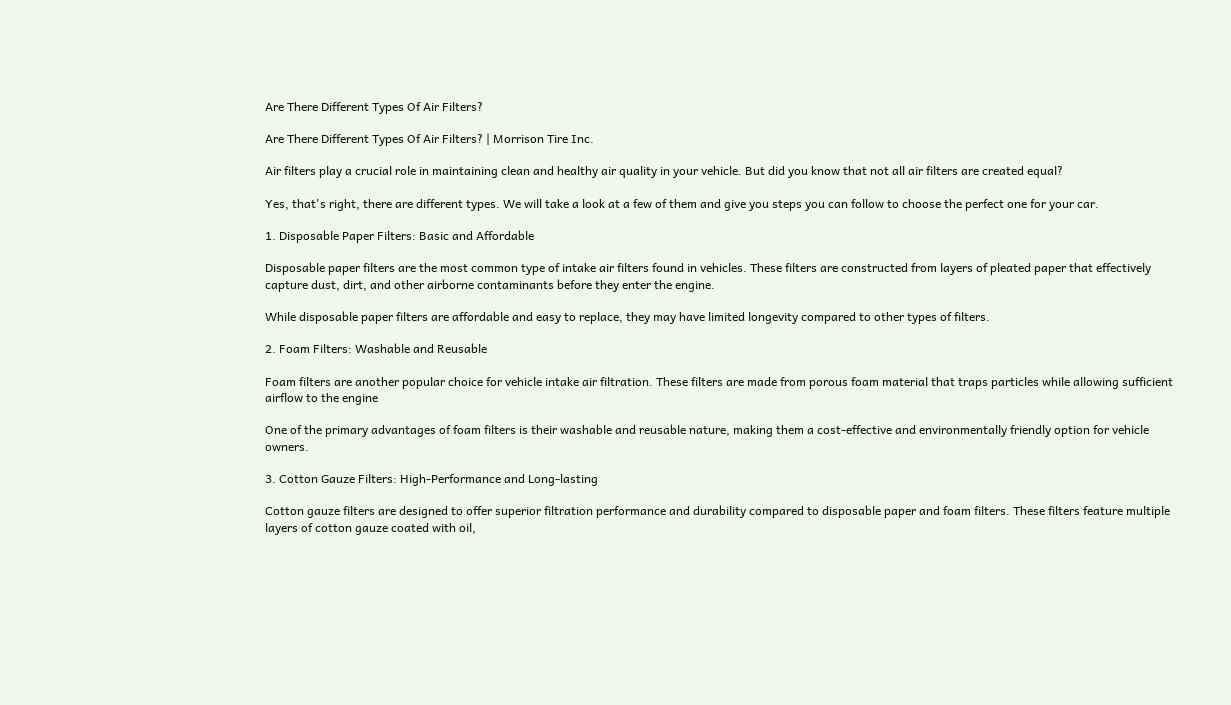Are There Different Types Of Air Filters?

Are There Different Types Of Air Filters? | Morrison Tire Inc.

Air filters play a crucial role in maintaining clean and healthy air quality in your vehicle. But did you know that not all air filters are created equal?

Yes, that's right, there are different types. We will take a look at a few of them and give you steps you can follow to choose the perfect one for your car.

1. Disposable Paper Filters: Basic and Affordable

Disposable paper filters are the most common type of intake air filters found in vehicles. These filters are constructed from layers of pleated paper that effectively capture dust, dirt, and other airborne contaminants before they enter the engine.

While disposable paper filters are affordable and easy to replace, they may have limited longevity compared to other types of filters.

2. Foam Filters: Washable and Reusable

Foam filters are another popular choice for vehicle intake air filtration. These filters are made from porous foam material that traps particles while allowing sufficient airflow to the engine

One of the primary advantages of foam filters is their washable and reusable nature, making them a cost-effective and environmentally friendly option for vehicle owners.

3. Cotton Gauze Filters: High-Performance and Long-lasting

Cotton gauze filters are designed to offer superior filtration performance and durability compared to disposable paper and foam filters. These filters feature multiple layers of cotton gauze coated with oil,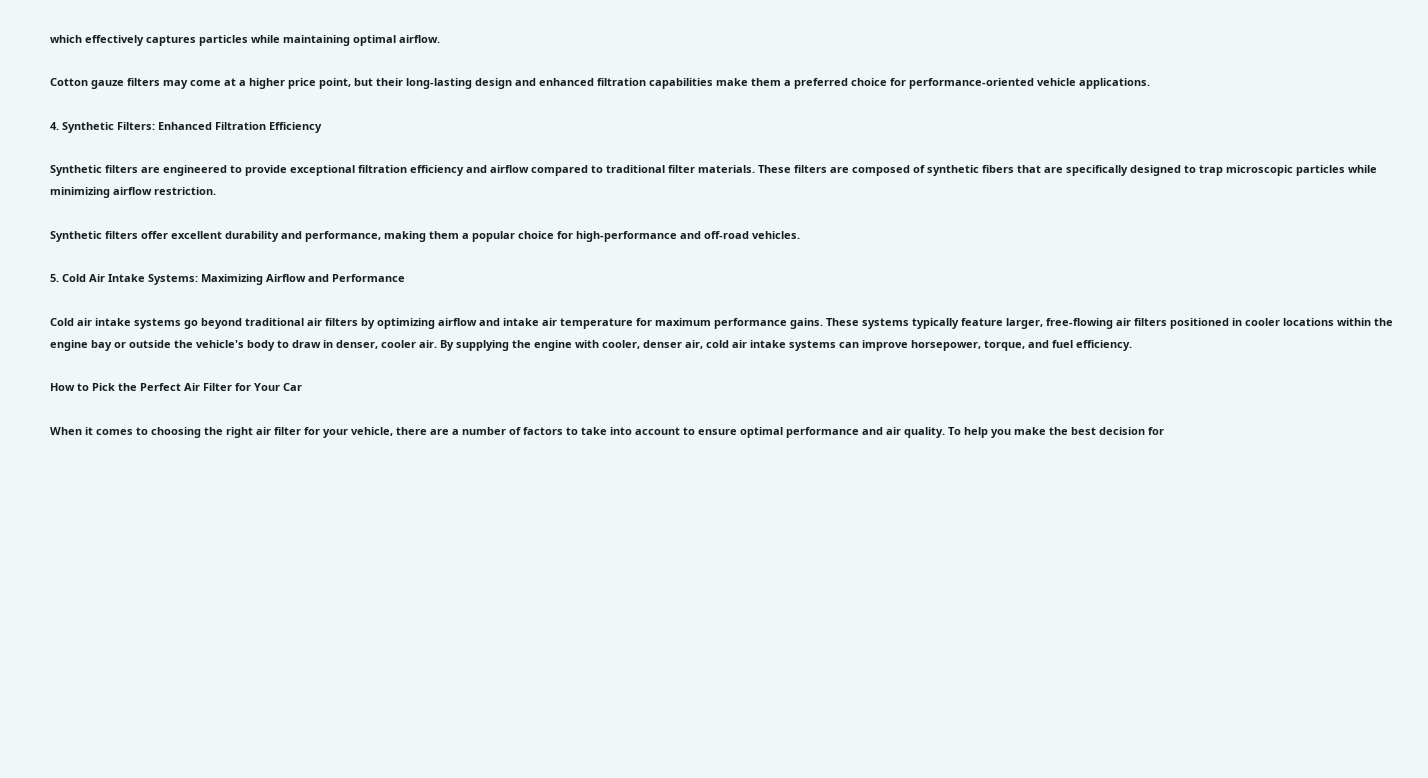which effectively captures particles while maintaining optimal airflow.

Cotton gauze filters may come at a higher price point, but their long-lasting design and enhanced filtration capabilities make them a preferred choice for performance-oriented vehicle applications.

4. Synthetic Filters: Enhanced Filtration Efficiency

Synthetic filters are engineered to provide exceptional filtration efficiency and airflow compared to traditional filter materials. These filters are composed of synthetic fibers that are specifically designed to trap microscopic particles while minimizing airflow restriction.

Synthetic filters offer excellent durability and performance, making them a popular choice for high-performance and off-road vehicles.

5. Cold Air Intake Systems: Maximizing Airflow and Performance

Cold air intake systems go beyond traditional air filters by optimizing airflow and intake air temperature for maximum performance gains. These systems typically feature larger, free-flowing air filters positioned in cooler locations within the engine bay or outside the vehicle's body to draw in denser, cooler air. By supplying the engine with cooler, denser air, cold air intake systems can improve horsepower, torque, and fuel efficiency.

How to Pick the Perfect Air Filter for Your Car

When it comes to choosing the right air filter for your vehicle, there are a number of factors to take into account to ensure optimal performance and air quality. To help you make the best decision for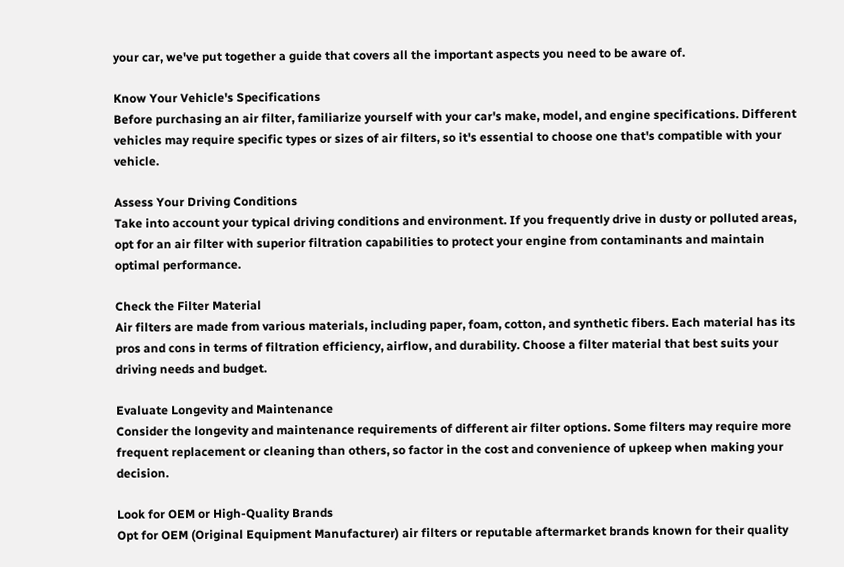your car, we've put together a guide that covers all the important aspects you need to be aware of.

Know Your Vehicle's Specifications
Before purchasing an air filter, familiarize yourself with your car's make, model, and engine specifications. Different vehicles may require specific types or sizes of air filters, so it's essential to choose one that's compatible with your vehicle.

Assess Your Driving Conditions
Take into account your typical driving conditions and environment. If you frequently drive in dusty or polluted areas, opt for an air filter with superior filtration capabilities to protect your engine from contaminants and maintain optimal performance.

Check the Filter Material
Air filters are made from various materials, including paper, foam, cotton, and synthetic fibers. Each material has its pros and cons in terms of filtration efficiency, airflow, and durability. Choose a filter material that best suits your driving needs and budget.

Evaluate Longevity and Maintenance
Consider the longevity and maintenance requirements of different air filter options. Some filters may require more frequent replacement or cleaning than others, so factor in the cost and convenience of upkeep when making your decision.

Look for OEM or High-Quality Brands
Opt for OEM (Original Equipment Manufacturer) air filters or reputable aftermarket brands known for their quality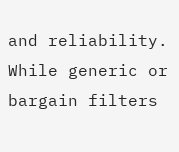and reliability. While generic or bargain filters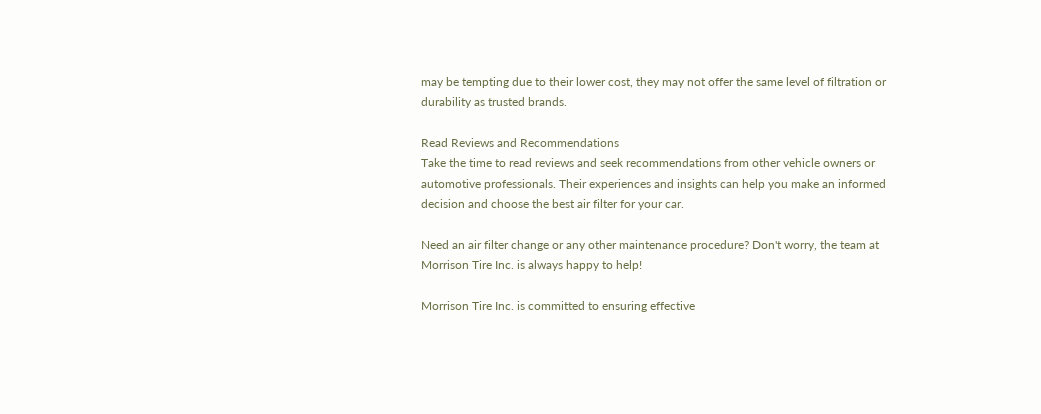may be tempting due to their lower cost, they may not offer the same level of filtration or durability as trusted brands.

Read Reviews and Recommendations
Take the time to read reviews and seek recommendations from other vehicle owners or automotive professionals. Their experiences and insights can help you make an informed decision and choose the best air filter for your car.

Need an air filter change or any other maintenance procedure? Don't worry, the team at Morrison Tire Inc. is always happy to help!

Morrison Tire Inc. is committed to ensuring effective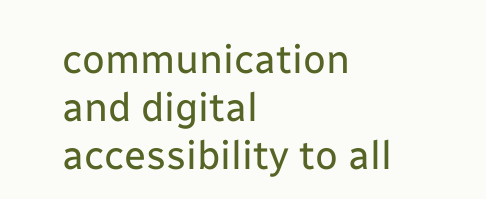communication and digital accessibility to all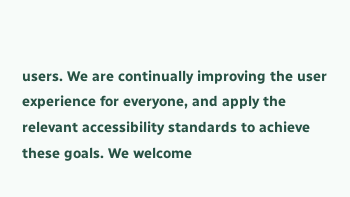users. We are continually improving the user experience for everyone, and apply the relevant accessibility standards to achieve these goals. We welcome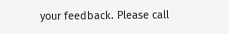your feedback. Please call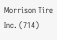Morrison Tire Inc. (714)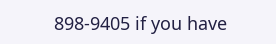898-9405 if you have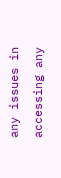any issues in accessing any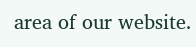area of our website.